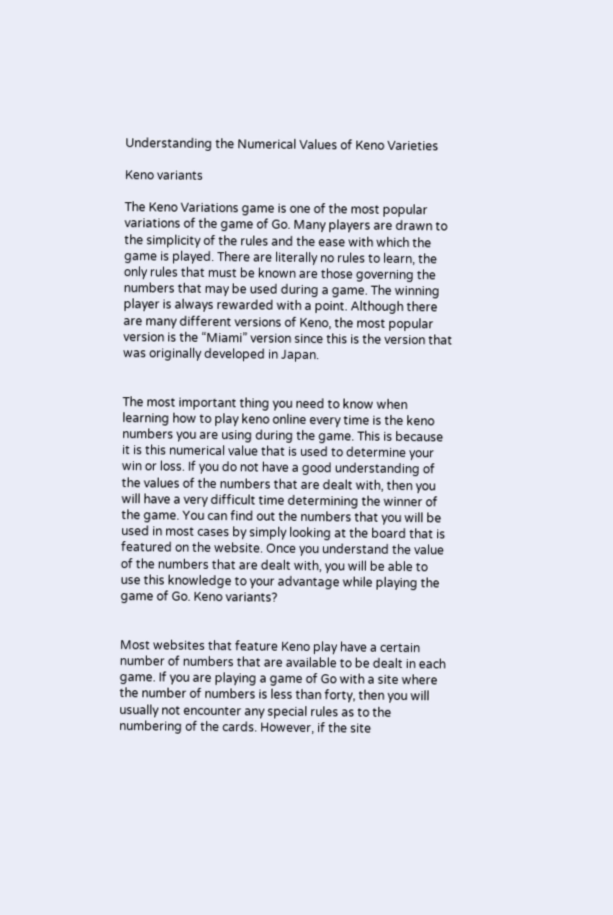Understanding the Numerical Values of Keno Varieties

Keno variants

The Keno Variations game is one of the most popular variations of the game of Go. Many players are drawn to the simplicity of the rules and the ease with which the game is played. There are literally no rules to learn, the only rules that must be known are those governing the numbers that may be used during a game. The winning player is always rewarded with a point. Although there are many different versions of Keno, the most popular version is the “Miami” version since this is the version that was originally developed in Japan.


The most important thing you need to know when learning how to play keno online every time is the keno numbers you are using during the game. This is because it is this numerical value that is used to determine your win or loss. If you do not have a good understanding of the values of the numbers that are dealt with, then you will have a very difficult time determining the winner of the game. You can find out the numbers that you will be used in most cases by simply looking at the board that is featured on the website. Once you understand the value of the numbers that are dealt with, you will be able to use this knowledge to your advantage while playing the game of Go. Keno variants?


Most websites that feature Keno play have a certain number of numbers that are available to be dealt in each game. If you are playing a game of Go with a site where the number of numbers is less than forty, then you will usually not encounter any special rules as to the numbering of the cards. However, if the site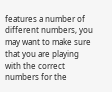features a number of different numbers, you may want to make sure that you are playing with the correct numbers for the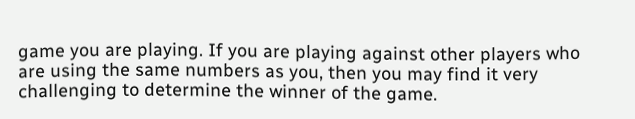game you are playing. If you are playing against other players who are using the same numbers as you, then you may find it very challenging to determine the winner of the game.